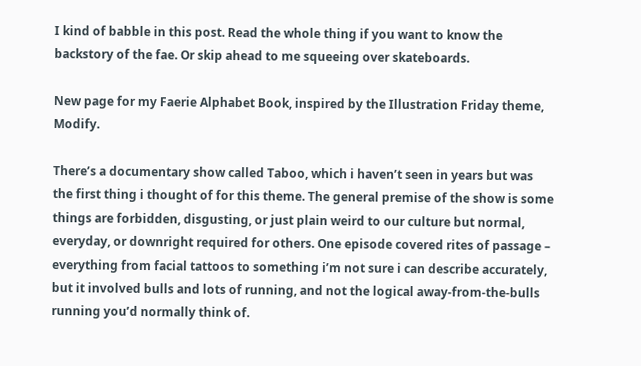I kind of babble in this post. Read the whole thing if you want to know the backstory of the fae. Or skip ahead to me squeeing over skateboards.

New page for my Faerie Alphabet Book, inspired by the Illustration Friday theme, Modify.

There’s a documentary show called Taboo, which i haven’t seen in years but was the first thing i thought of for this theme. The general premise of the show is some things are forbidden, disgusting, or just plain weird to our culture but normal, everyday, or downright required for others. One episode covered rites of passage – everything from facial tattoos to something i’m not sure i can describe accurately, but it involved bulls and lots of running, and not the logical away-from-the-bulls running you’d normally think of.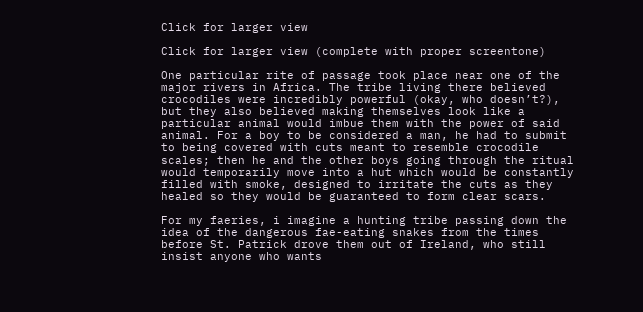Click for larger view

Click for larger view (complete with proper screentone)

One particular rite of passage took place near one of the major rivers in Africa. The tribe living there believed crocodiles were incredibly powerful (okay, who doesn’t?), but they also believed making themselves look like a particular animal would imbue them with the power of said animal. For a boy to be considered a man, he had to submit to being covered with cuts meant to resemble crocodile scales; then he and the other boys going through the ritual would temporarily move into a hut which would be constantly filled with smoke, designed to irritate the cuts as they healed so they would be guaranteed to form clear scars.

For my faeries, i imagine a hunting tribe passing down the idea of the dangerous fae-eating snakes from the times before St. Patrick drove them out of Ireland, who still insist anyone who wants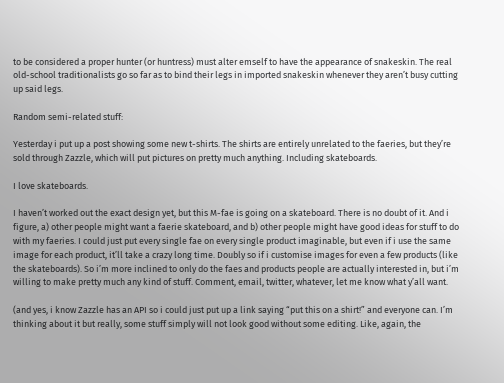to be considered a proper hunter (or huntress) must alter emself to have the appearance of snakeskin. The real old-school traditionalists go so far as to bind their legs in imported snakeskin whenever they aren’t busy cutting up said legs.

Random semi-related stuff:

Yesterday i put up a post showing some new t-shirts. The shirts are entirely unrelated to the faeries, but they’re sold through Zazzle, which will put pictures on pretty much anything. Including skateboards.

I love skateboards.

I haven’t worked out the exact design yet, but this M-fae is going on a skateboard. There is no doubt of it. And i figure, a) other people might want a faerie skateboard, and b) other people might have good ideas for stuff to do with my faeries. I could just put every single fae on every single product imaginable, but even if i use the same image for each product, it’ll take a crazy long time. Doubly so if i customise images for even a few products (like the skateboards). So i’m more inclined to only do the faes and products people are actually interested in, but i’m willing to make pretty much any kind of stuff. Comment, email, twitter, whatever, let me know what y’all want.

(and yes, i know Zazzle has an API so i could just put up a link saying “put this on a shirt!” and everyone can. I’m thinking about it but really, some stuff simply will not look good without some editing. Like, again, the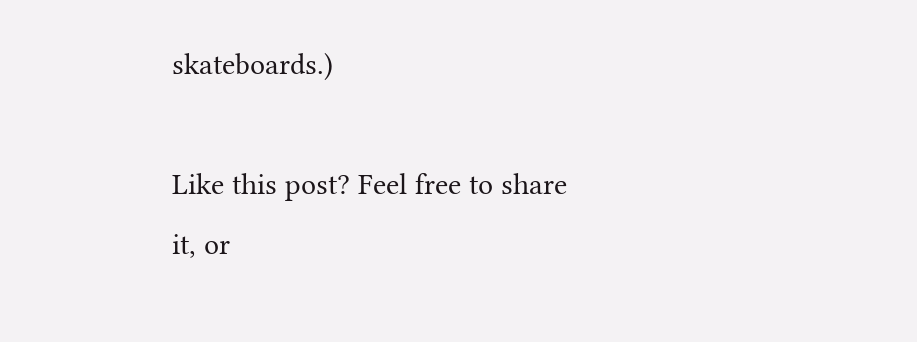skateboards.)

Like this post? Feel free to share it, or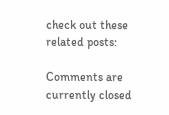check out these related posts:

Comments are currently closed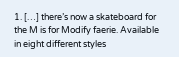1. […] there’s now a skateboard for the M is for Modify faerie. Available in eight different styles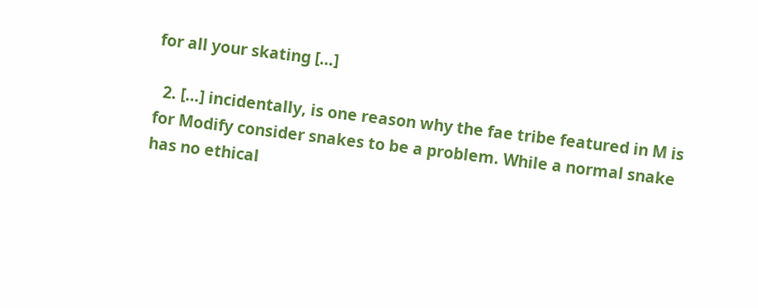for all your skating […]

  2. […] incidentally, is one reason why the fae tribe featured in M is for Modify consider snakes to be a problem. While a normal snake has no ethical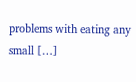problems with eating any small […]